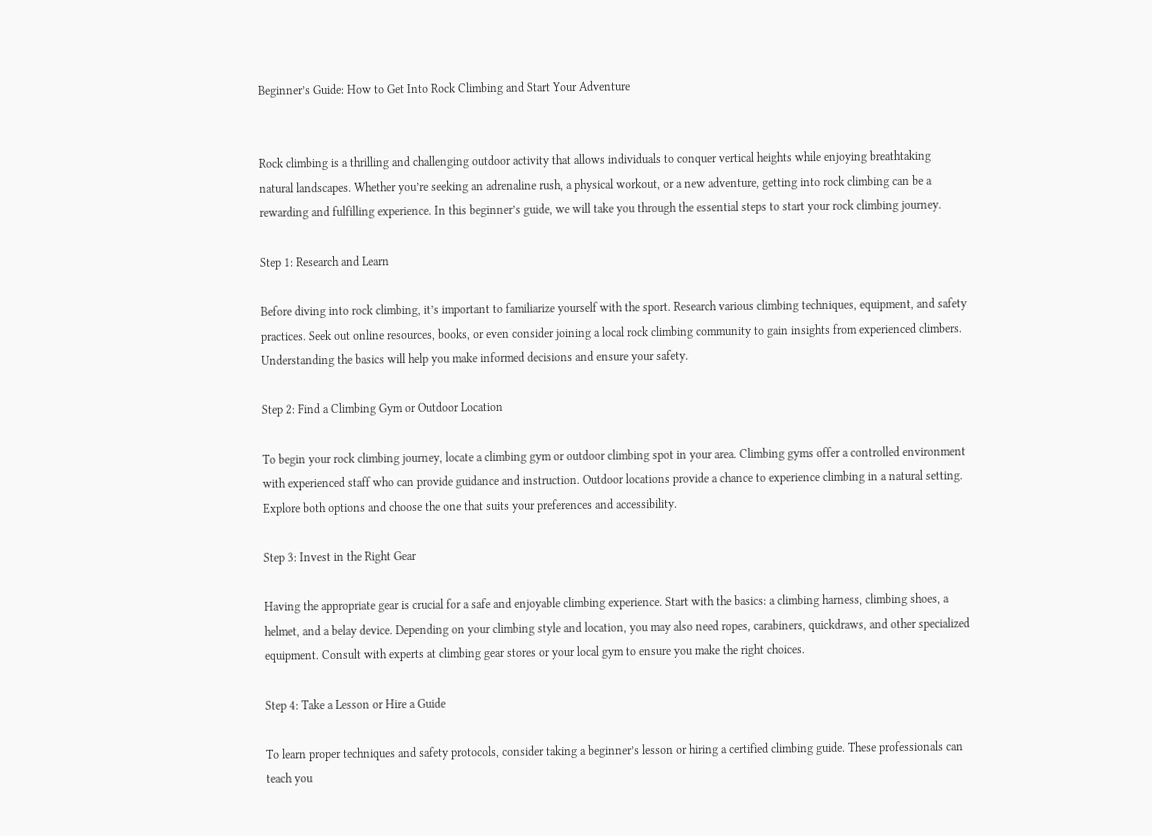Beginner’s Guide: How to Get Into Rock Climbing and Start Your Adventure


Rock climbing is a thrilling and challenging outdoor activity that allows individuals to conquer vertical heights while enjoying breathtaking natural landscapes. Whether you’re seeking an adrenaline rush, a physical workout, or a new adventure, getting into rock climbing can be a rewarding and fulfilling experience. In this beginner’s guide, we will take you through the essential steps to start your rock climbing journey.

Step 1: Research and Learn

Before diving into rock climbing, it’s important to familiarize yourself with the sport. Research various climbing techniques, equipment, and safety practices. Seek out online resources, books, or even consider joining a local rock climbing community to gain insights from experienced climbers. Understanding the basics will help you make informed decisions and ensure your safety.

Step 2: Find a Climbing Gym or Outdoor Location

To begin your rock climbing journey, locate a climbing gym or outdoor climbing spot in your area. Climbing gyms offer a controlled environment with experienced staff who can provide guidance and instruction. Outdoor locations provide a chance to experience climbing in a natural setting. Explore both options and choose the one that suits your preferences and accessibility.

Step 3: Invest in the Right Gear

Having the appropriate gear is crucial for a safe and enjoyable climbing experience. Start with the basics: a climbing harness, climbing shoes, a helmet, and a belay device. Depending on your climbing style and location, you may also need ropes, carabiners, quickdraws, and other specialized equipment. Consult with experts at climbing gear stores or your local gym to ensure you make the right choices.

Step 4: Take a Lesson or Hire a Guide

To learn proper techniques and safety protocols, consider taking a beginner’s lesson or hiring a certified climbing guide. These professionals can teach you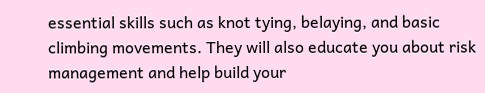essential skills such as knot tying, belaying, and basic climbing movements. They will also educate you about risk management and help build your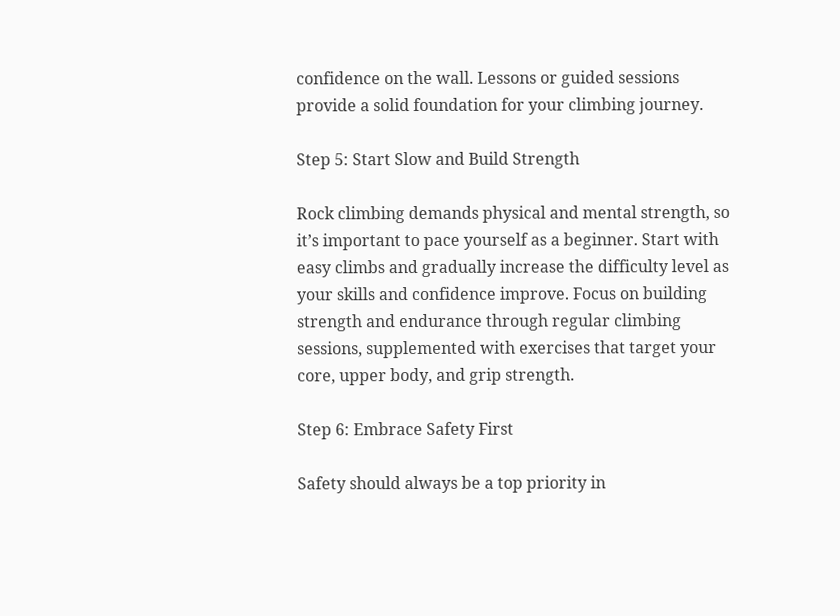confidence on the wall. Lessons or guided sessions provide a solid foundation for your climbing journey.

Step 5: Start Slow and Build Strength

Rock climbing demands physical and mental strength, so it’s important to pace yourself as a beginner. Start with easy climbs and gradually increase the difficulty level as your skills and confidence improve. Focus on building strength and endurance through regular climbing sessions, supplemented with exercises that target your core, upper body, and grip strength.

Step 6: Embrace Safety First

Safety should always be a top priority in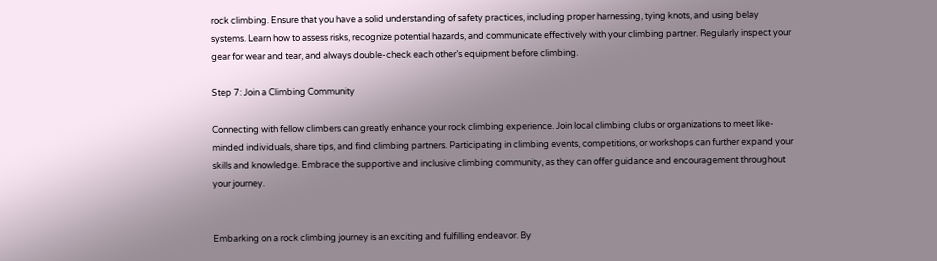rock climbing. Ensure that you have a solid understanding of safety practices, including proper harnessing, tying knots, and using belay systems. Learn how to assess risks, recognize potential hazards, and communicate effectively with your climbing partner. Regularly inspect your gear for wear and tear, and always double-check each other’s equipment before climbing.

Step 7: Join a Climbing Community

Connecting with fellow climbers can greatly enhance your rock climbing experience. Join local climbing clubs or organizations to meet like-minded individuals, share tips, and find climbing partners. Participating in climbing events, competitions, or workshops can further expand your skills and knowledge. Embrace the supportive and inclusive climbing community, as they can offer guidance and encouragement throughout your journey.


Embarking on a rock climbing journey is an exciting and fulfilling endeavor. By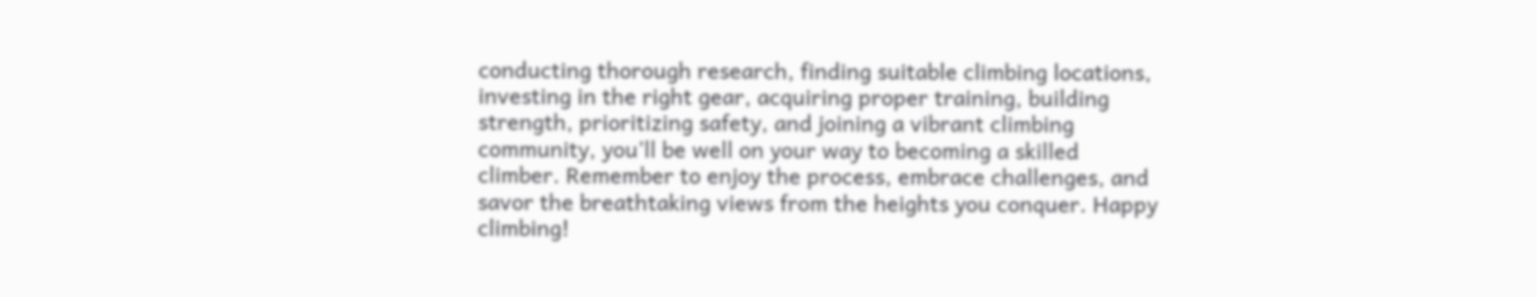conducting thorough research, finding suitable climbing locations, investing in the right gear, acquiring proper training, building strength, prioritizing safety, and joining a vibrant climbing community, you’ll be well on your way to becoming a skilled climber. Remember to enjoy the process, embrace challenges, and savor the breathtaking views from the heights you conquer. Happy climbing!